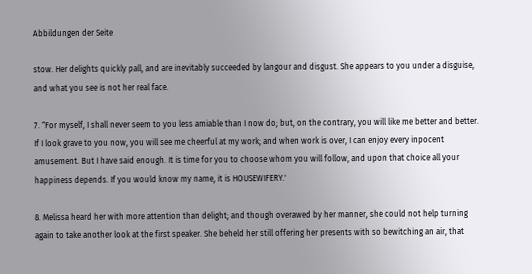Abbildungen der Seite

stow. Her delights quickly pall, and are inevitably succeeded by langour and disgust. She appears to you under a disguise, and what you see is not her real face.

7. “For myself, I shall never seem to you less amiable than I now do; but, on the contrary, you will like me better and better. If I look grave to you now, you will see me cheerful at my work; and when work is over, I can enjoy every inpocent amusement. But I have said enough. It is time for you to choose whom you will follow, and upon that choice all your happiness depends. If you would know my name, it is HOUSEWIFERY.'

8. Melissa heard her with more attention than delight; and though overawed by her manner, she could not help turning again to take another look at the first speaker. She beheld her still offering her presents with so bewitching an air, that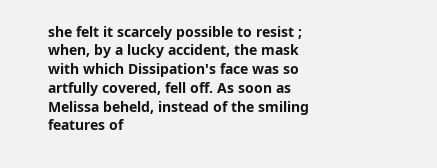she felt it scarcely possible to resist ; when, by a lucky accident, the mask with which Dissipation's face was so artfully covered, fell off. As soon as Melissa beheld, instead of the smiling features of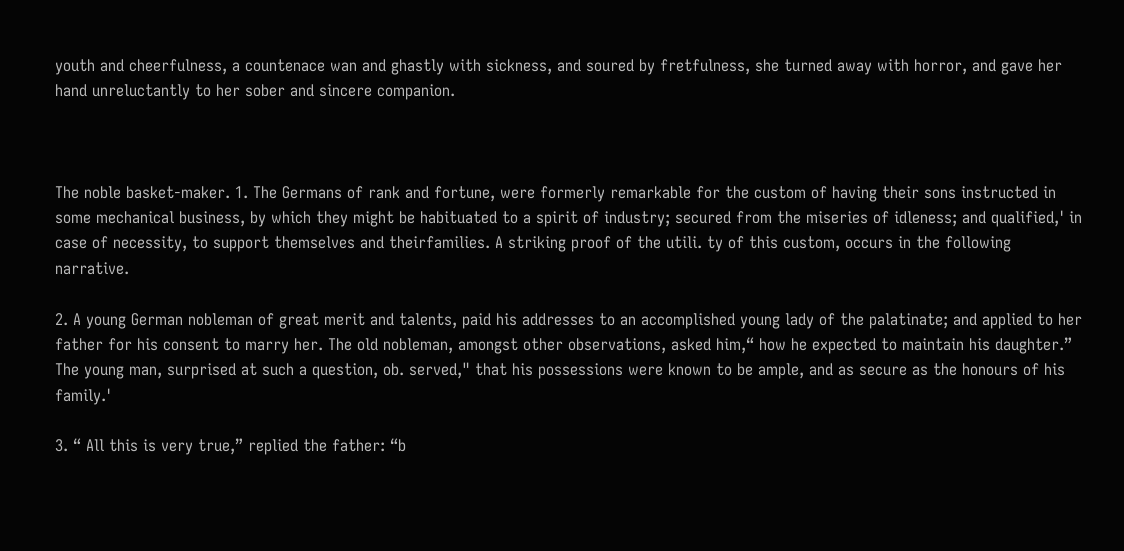youth and cheerfulness, a countenace wan and ghastly with sickness, and soured by fretfulness, she turned away with horror, and gave her hand unreluctantly to her sober and sincere companion.



The noble basket-maker. 1. The Germans of rank and fortune, were formerly remarkable for the custom of having their sons instructed in some mechanical business, by which they might be habituated to a spirit of industry; secured from the miseries of idleness; and qualified,' in case of necessity, to support themselves and theirfamilies. A striking proof of the utili. ty of this custom, occurs in the following narrative.

2. A young German nobleman of great merit and talents, paid his addresses to an accomplished young lady of the palatinate; and applied to her father for his consent to marry her. The old nobleman, amongst other observations, asked him,“ how he expected to maintain his daughter.” The young man, surprised at such a question, ob. served," that his possessions were known to be ample, and as secure as the honours of his family.'

3. “ All this is very true,” replied the father: “b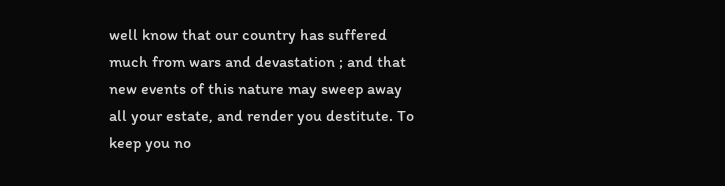well know that our country has suffered much from wars and devastation ; and that new events of this nature may sweep away all your estate, and render you destitute. To keep you no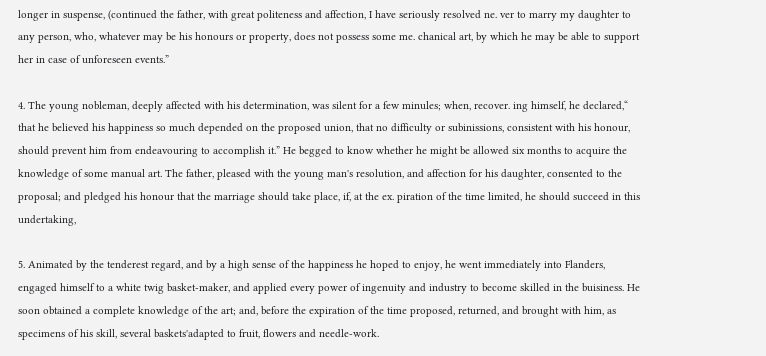longer in suspense, (continued the father, with great politeness and affection, I have seriously resolved ne. ver to marry my daughter to any person, who, whatever may be his honours or property, does not possess some me. chanical art, by which he may be able to support her in case of unforeseen events.”

4. The young nobleman, deeply affected with his determination, was silent for a few minules; when, recover. ing himself, he declared,“ that he believed his happiness so much depended on the proposed union, that no difficulty or subinissions, consistent with his honour, should prevent him from endeavouring to accomplish it.” He begged to know whether he might be allowed six months to acquire the knowledge of some manual art. The father, pleased with the young man's resolution, and affection for his daughter, consented to the proposal; and pledged his honour that the marriage should take place, if, at the ex. piration of the time limited, he should succeed in this undertaking,

5. Animated by the tenderest regard, and by a high sense of the happiness he hoped to enjoy, he went immediately into Flanders, engaged himself to a white twig basket-maker, and applied every power of ingenuity and industry to become skilled in the buisiness. He soon obtained a complete knowledge of the art; and, before the expiration of the time proposed, returned, and brought with him, as specimens of his skill, several baskets'adapted to fruit, flowers and needle-work.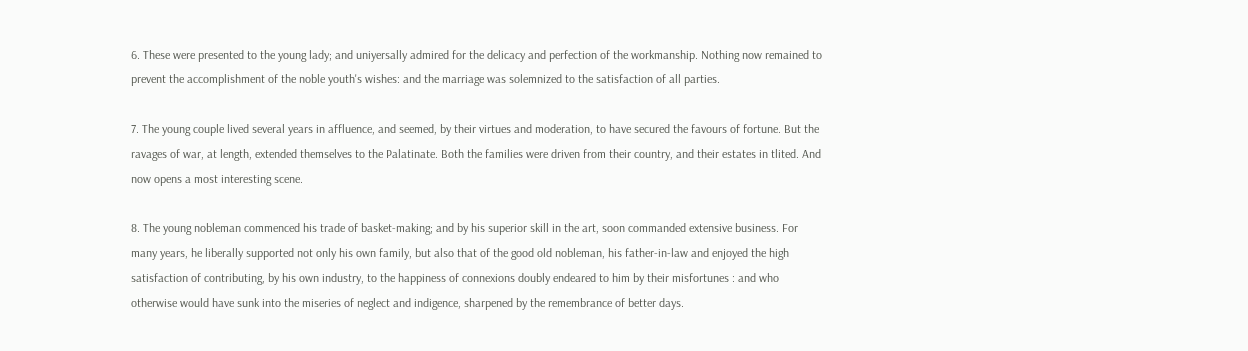6. These were presented to the young lady; and uniyersally admired for the delicacy and perfection of the workmanship. Nothing now remained to prevent the accomplishment of the noble youth's wishes: and the marriage was solemnized to the satisfaction of all parties.

7. The young couple lived several years in affluence, and seemed, by their virtues and moderation, to have secured the favours of fortune. But the ravages of war, at length, extended themselves to the Palatinate. Both the families were driven from their country, and their estates in tlited. And now opens a most interesting scene.

8. The young nobleman commenced his trade of basket-making; and by his superior skill in the art, soon commanded extensive business. For many years, he liberally supported not only his own family, but also that of the good old nobleman, his father-in-law and enjoyed the high satisfaction of contributing, by his own industry, to the happiness of connexions doubly endeared to him by their misfortunes : and who otherwise would have sunk into the miseries of neglect and indigence, sharpened by the remembrance of better days.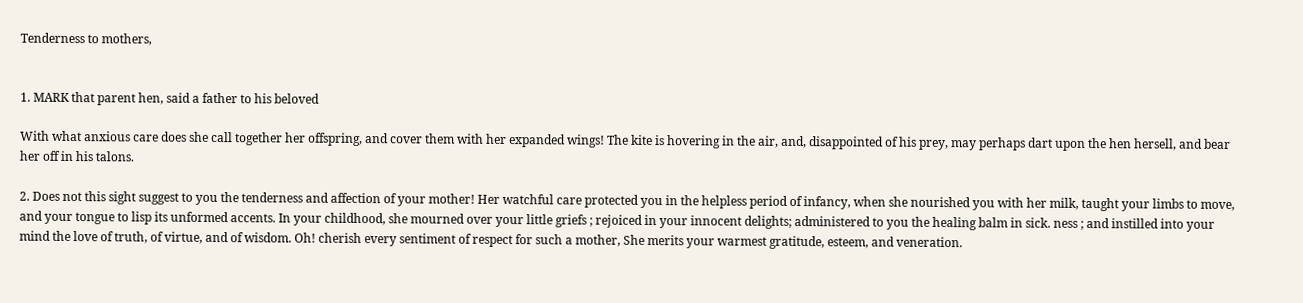Tenderness to mothers,


1. MARK that parent hen, said a father to his beloved

With what anxious care does she call together her offspring, and cover them with her expanded wings! The kite is hovering in the air, and, disappointed of his prey, may perhaps dart upon the hen hersell, and bear her off in his talons.

2. Does not this sight suggest to you the tenderness and affection of your mother! Her watchful care protected you in the helpless period of infancy, when she nourished you with her milk, taught your limbs to move, and your tongue to lisp its unformed accents. In your childhood, she mourned over your little griefs ; rejoiced in your innocent delights; administered to you the healing balm in sick. ness ; and instilled into your mind the love of truth, of virtue, and of wisdom. Oh! cherish every sentiment of respect for such a mother, She merits your warmest gratitude, esteem, and veneration.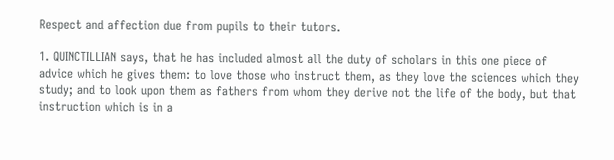Respect and affection due from pupils to their tutors.

1. QUINCTILLIAN says, that he has included almost all the duty of scholars in this one piece of advice which he gives them: to love those who instruct them, as they love the sciences which they study; and to look upon them as fathers from whom they derive not the life of the body, but that instruction which is in a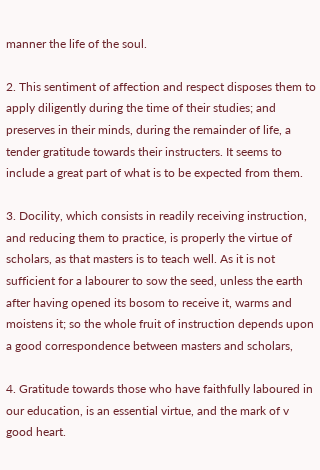manner the life of the soul.

2. This sentiment of affection and respect disposes them to apply diligently during the time of their studies; and preserves in their minds, during the remainder of life, a tender gratitude towards their instructers. It seems to include a great part of what is to be expected from them.

3. Docility, which consists in readily receiving instruction, and reducing them to practice, is properly the virtue of scholars, as that masters is to teach well. As it is not sufficient for a labourer to sow the seed, unless the earth after having opened its bosom to receive it, warms and moistens it; so the whole fruit of instruction depends upon a good correspondence between masters and scholars,

4. Gratitude towards those who have faithfully laboured in our education, is an essential virtue, and the mark of v good heart.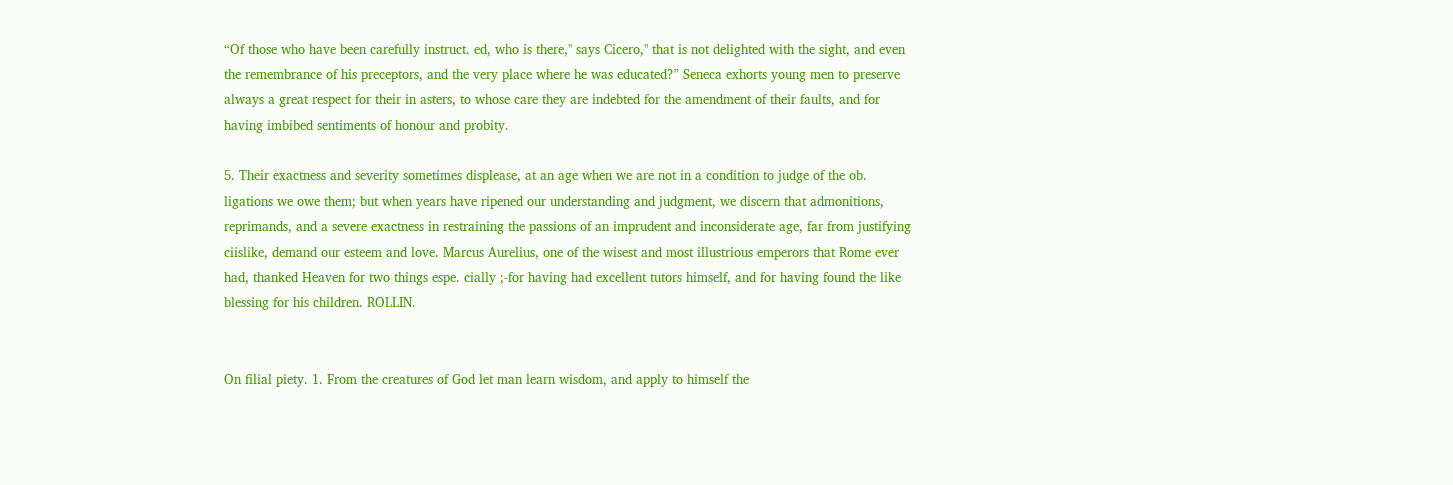“Of those who have been carefully instruct. ed, who is there," says Cicero," that is not delighted with the sight, and even the remembrance of his preceptors, and the very place where he was educated?” Seneca exhorts young men to preserve always a great respect for their in asters, to whose care they are indebted for the amendment of their faults, and for having imbibed sentiments of honour and probity.

5. Their exactness and severity sometimes displease, at an age when we are not in a condition to judge of the ob. ligations we owe them; but when years have ripened our understanding and judgment, we discern that admonitions, reprimands, and a severe exactness in restraining the passions of an imprudent and inconsiderate age, far from justifying ciislike, demand our esteem and love. Marcus Aurelius, one of the wisest and most illustrious emperors that Rome ever had, thanked Heaven for two things espe. cially ;-for having had excellent tutors himself, and for having found the like blessing for his children. ROLLIN.


On filial piety. 1. From the creatures of God let man learn wisdom, and apply to himself the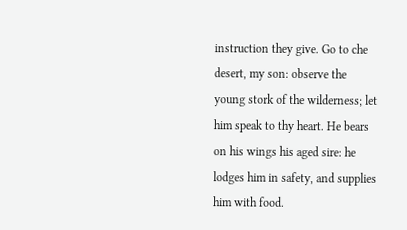instruction they give. Go to che desert, my son: observe the young stork of the wilderness; let him speak to thy heart. He bears on his wings his aged sire: he lodges him in safety, and supplies him with food.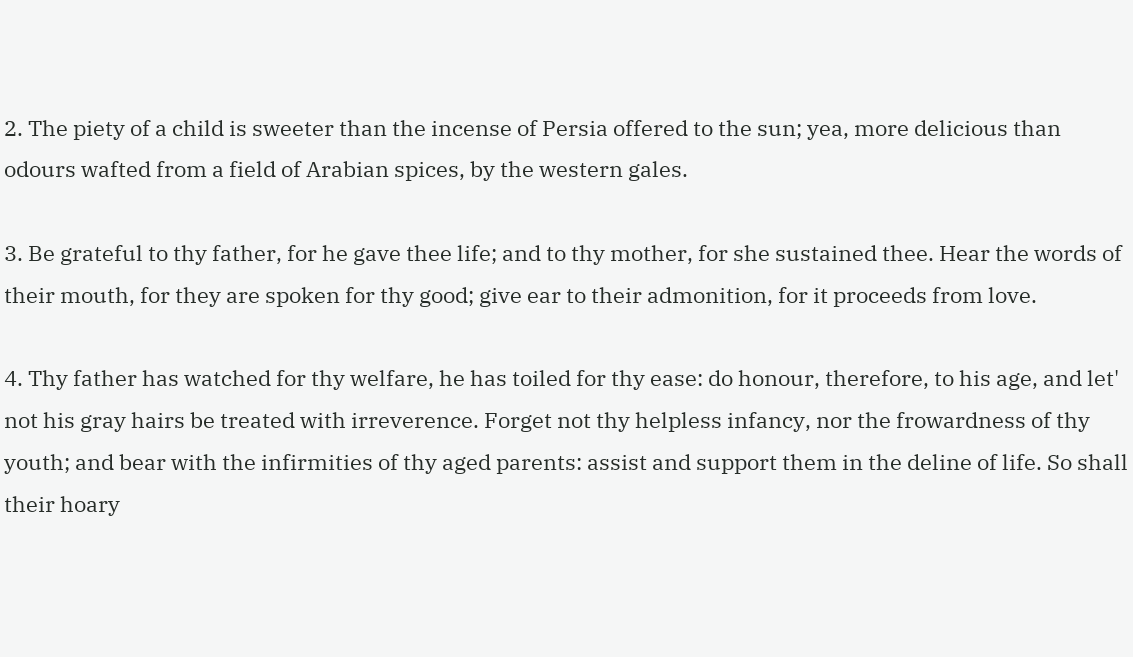2. The piety of a child is sweeter than the incense of Persia offered to the sun; yea, more delicious than odours wafted from a field of Arabian spices, by the western gales.

3. Be grateful to thy father, for he gave thee life; and to thy mother, for she sustained thee. Hear the words of their mouth, for they are spoken for thy good; give ear to their admonition, for it proceeds from love.

4. Thy father has watched for thy welfare, he has toiled for thy ease: do honour, therefore, to his age, and let' not his gray hairs be treated with irreverence. Forget not thy helpless infancy, nor the frowardness of thy youth; and bear with the infirmities of thy aged parents: assist and support them in the deline of life. So shall their hoary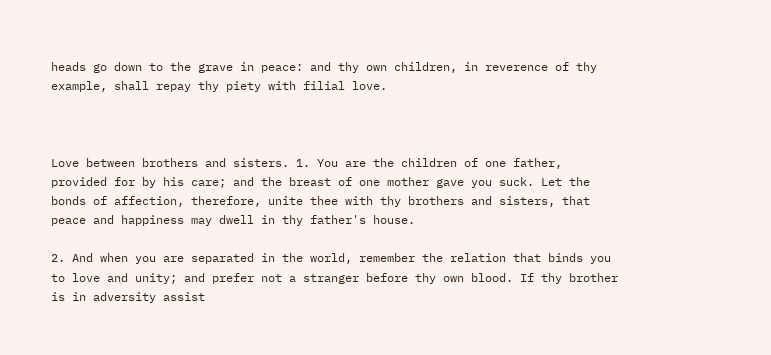heads go down to the grave in peace: and thy own children, in reverence of thy example, shall repay thy piety with filial love.



Love between brothers and sisters. 1. You are the children of one father, provided for by his care; and the breast of one mother gave you suck. Let the bonds of affection, therefore, unite thee with thy brothers and sisters, that peace and happiness may dwell in thy father's house.

2. And when you are separated in the world, remember the relation that binds you to love and unity; and prefer not a stranger before thy own blood. If thy brother is in adversity assist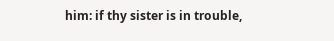him: if thy sister is in trouble,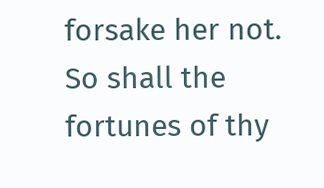forsake her not. So shall the fortunes of thy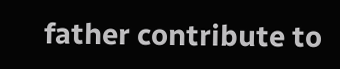father contribute to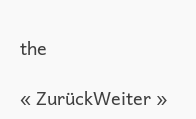the

« ZurückWeiter »